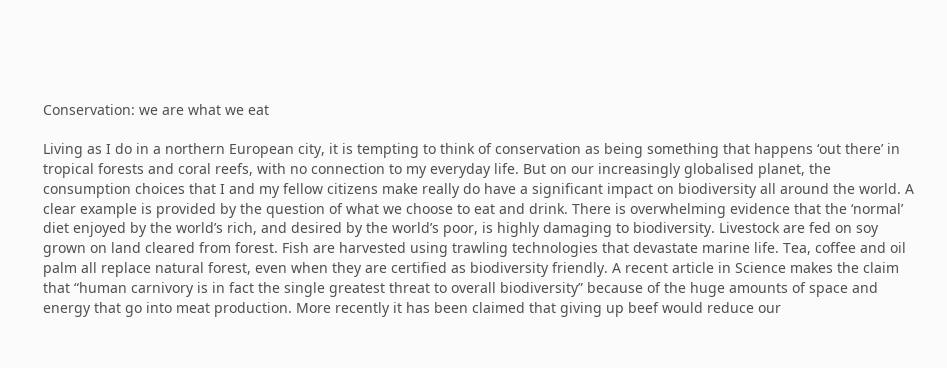Conservation: we are what we eat

Living as I do in a northern European city, it is tempting to think of conservation as being something that happens ‘out there’ in tropical forests and coral reefs, with no connection to my everyday life. But on our increasingly globalised planet, the consumption choices that I and my fellow citizens make really do have a significant impact on biodiversity all around the world. A clear example is provided by the question of what we choose to eat and drink. There is overwhelming evidence that the ‘normal’ diet enjoyed by the world’s rich, and desired by the world’s poor, is highly damaging to biodiversity. Livestock are fed on soy grown on land cleared from forest. Fish are harvested using trawling technologies that devastate marine life. Tea, coffee and oil palm all replace natural forest, even when they are certified as biodiversity friendly. A recent article in Science makes the claim that “human carnivory is in fact the single greatest threat to overall biodiversity” because of the huge amounts of space and energy that go into meat production. More recently it has been claimed that giving up beef would reduce our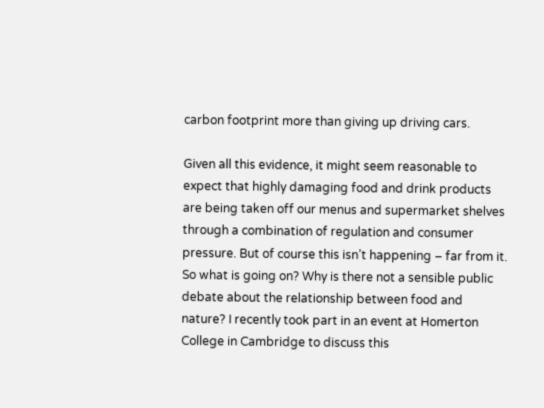carbon footprint more than giving up driving cars.

Given all this evidence, it might seem reasonable to expect that highly damaging food and drink products are being taken off our menus and supermarket shelves through a combination of regulation and consumer pressure. But of course this isn’t happening – far from it. So what is going on? Why is there not a sensible public debate about the relationship between food and nature? I recently took part in an event at Homerton College in Cambridge to discuss this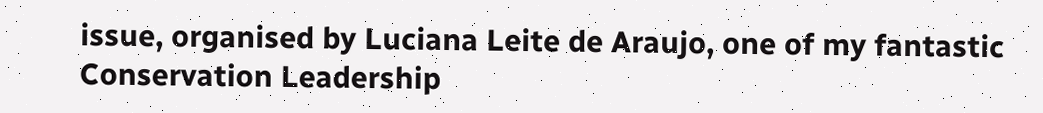issue, organised by Luciana Leite de Araujo, one of my fantastic Conservation Leadership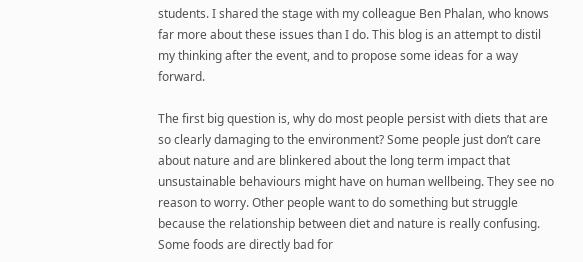students. I shared the stage with my colleague Ben Phalan, who knows far more about these issues than I do. This blog is an attempt to distil my thinking after the event, and to propose some ideas for a way forward.

The first big question is, why do most people persist with diets that are so clearly damaging to the environment? Some people just don’t care about nature and are blinkered about the long term impact that unsustainable behaviours might have on human wellbeing. They see no reason to worry. Other people want to do something but struggle because the relationship between diet and nature is really confusing. Some foods are directly bad for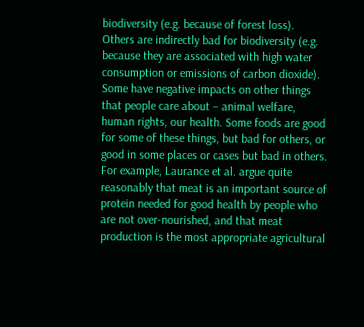biodiversity (e.g. because of forest loss). Others are indirectly bad for biodiversity (e.g. because they are associated with high water consumption or emissions of carbon dioxide). Some have negative impacts on other things that people care about – animal welfare, human rights, our health. Some foods are good for some of these things, but bad for others, or good in some places or cases but bad in others. For example, Laurance et al. argue quite reasonably that meat is an important source of protein needed for good health by people who are not over-nourished, and that meat production is the most appropriate agricultural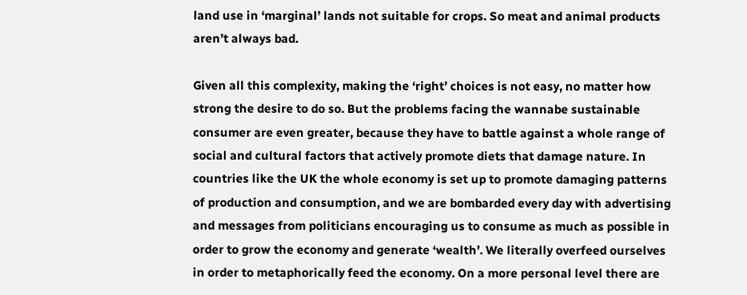land use in ‘marginal’ lands not suitable for crops. So meat and animal products aren’t always bad.

Given all this complexity, making the ‘right’ choices is not easy, no matter how strong the desire to do so. But the problems facing the wannabe sustainable consumer are even greater, because they have to battle against a whole range of social and cultural factors that actively promote diets that damage nature. In countries like the UK the whole economy is set up to promote damaging patterns of production and consumption, and we are bombarded every day with advertising and messages from politicians encouraging us to consume as much as possible in order to grow the economy and generate ‘wealth’. We literally overfeed ourselves in order to metaphorically feed the economy. On a more personal level there are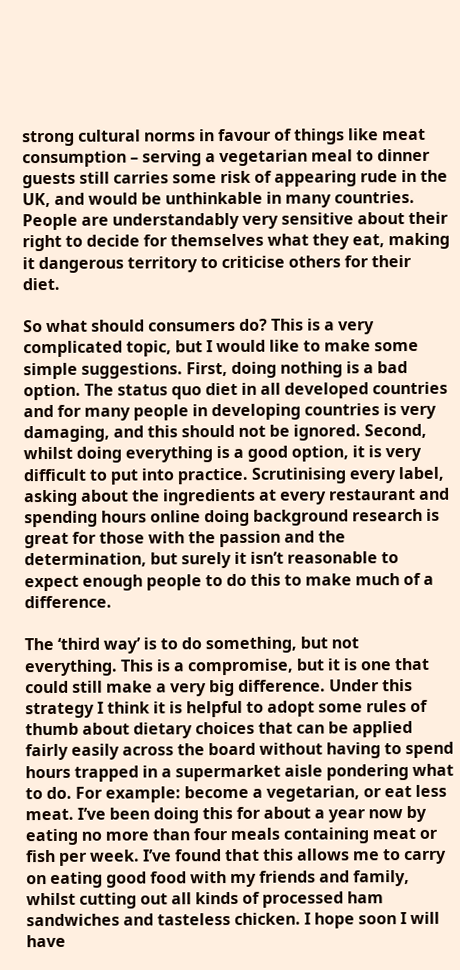strong cultural norms in favour of things like meat consumption – serving a vegetarian meal to dinner guests still carries some risk of appearing rude in the UK, and would be unthinkable in many countries. People are understandably very sensitive about their right to decide for themselves what they eat, making it dangerous territory to criticise others for their diet.

So what should consumers do? This is a very complicated topic, but I would like to make some simple suggestions. First, doing nothing is a bad option. The status quo diet in all developed countries and for many people in developing countries is very damaging, and this should not be ignored. Second, whilst doing everything is a good option, it is very difficult to put into practice. Scrutinising every label, asking about the ingredients at every restaurant and spending hours online doing background research is great for those with the passion and the determination, but surely it isn’t reasonable to expect enough people to do this to make much of a difference.

The ‘third way’ is to do something, but not everything. This is a compromise, but it is one that could still make a very big difference. Under this strategy I think it is helpful to adopt some rules of thumb about dietary choices that can be applied fairly easily across the board without having to spend hours trapped in a supermarket aisle pondering what to do. For example: become a vegetarian, or eat less meat. I’ve been doing this for about a year now by eating no more than four meals containing meat or fish per week. I’ve found that this allows me to carry on eating good food with my friends and family, whilst cutting out all kinds of processed ham sandwiches and tasteless chicken. I hope soon I will have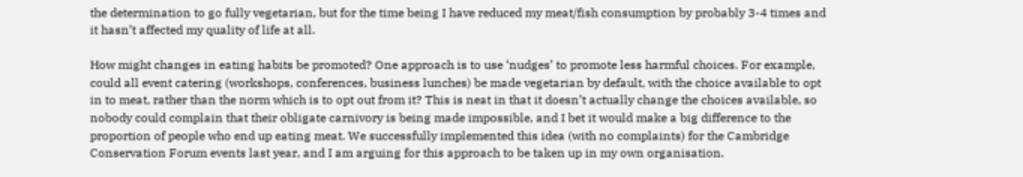the determination to go fully vegetarian, but for the time being I have reduced my meat/fish consumption by probably 3-4 times and it hasn’t affected my quality of life at all.

How might changes in eating habits be promoted? One approach is to use ‘nudges’ to promote less harmful choices. For example, could all event catering (workshops, conferences, business lunches) be made vegetarian by default, with the choice available to opt in to meat, rather than the norm which is to opt out from it? This is neat in that it doesn’t actually change the choices available, so nobody could complain that their obligate carnivory is being made impossible, and I bet it would make a big difference to the proportion of people who end up eating meat. We successfully implemented this idea (with no complaints) for the Cambridge Conservation Forum events last year, and I am arguing for this approach to be taken up in my own organisation.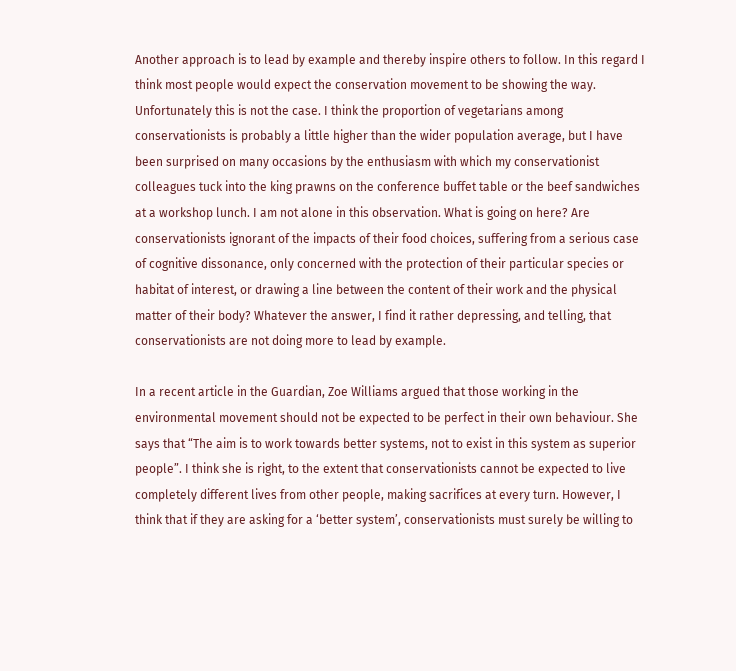Another approach is to lead by example and thereby inspire others to follow. In this regard I think most people would expect the conservation movement to be showing the way. Unfortunately this is not the case. I think the proportion of vegetarians among conservationists is probably a little higher than the wider population average, but I have been surprised on many occasions by the enthusiasm with which my conservationist colleagues tuck into the king prawns on the conference buffet table or the beef sandwiches at a workshop lunch. I am not alone in this observation. What is going on here? Are conservationists ignorant of the impacts of their food choices, suffering from a serious case of cognitive dissonance, only concerned with the protection of their particular species or habitat of interest, or drawing a line between the content of their work and the physical matter of their body? Whatever the answer, I find it rather depressing, and telling, that conservationists are not doing more to lead by example.

In a recent article in the Guardian, Zoe Williams argued that those working in the environmental movement should not be expected to be perfect in their own behaviour. She says that “The aim is to work towards better systems, not to exist in this system as superior people”. I think she is right, to the extent that conservationists cannot be expected to live completely different lives from other people, making sacrifices at every turn. However, I think that if they are asking for a ‘better system’, conservationists must surely be willing to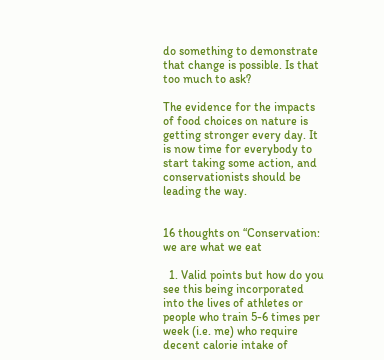do something to demonstrate that change is possible. Is that too much to ask?

The evidence for the impacts of food choices on nature is getting stronger every day. It is now time for everybody to start taking some action, and conservationists should be leading the way.


16 thoughts on “Conservation: we are what we eat

  1. Valid points but how do you see this being incorporated into the lives of athletes or people who train 5-6 times per week (i.e. me) who require decent calorie intake of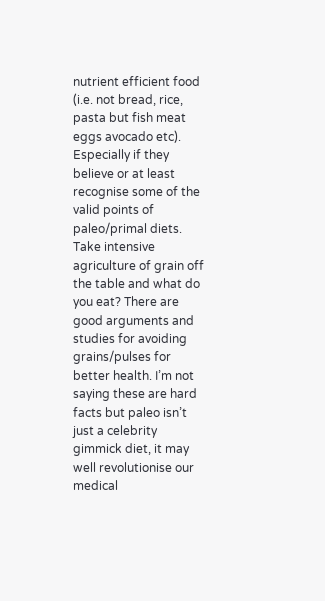nutrient efficient food (i.e. not bread, rice, pasta but fish meat eggs avocado etc). Especially if they believe or at least recognise some of the valid points of paleo/primal diets. Take intensive agriculture of grain off the table and what do you eat? There are good arguments and studies for avoiding grains/pulses for better health. I’m not saying these are hard facts but paleo isn’t just a celebrity gimmick diet, it may well revolutionise our medical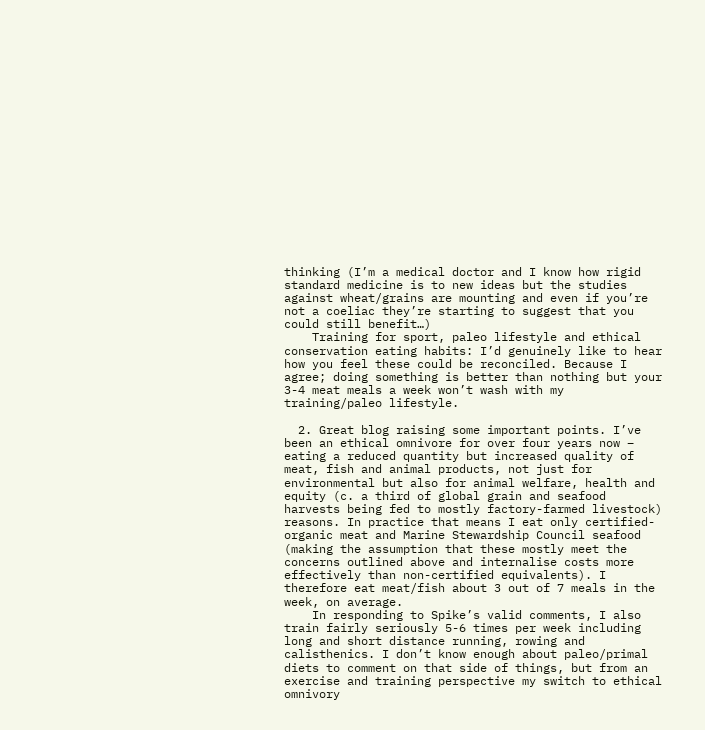thinking (I’m a medical doctor and I know how rigid standard medicine is to new ideas but the studies against wheat/grains are mounting and even if you’re not a coeliac they’re starting to suggest that you could still benefit…)
    Training for sport, paleo lifestyle and ethical conservation eating habits: I’d genuinely like to hear how you feel these could be reconciled. Because I agree; doing something is better than nothing but your 3-4 meat meals a week won’t wash with my training/paleo lifestyle.

  2. Great blog raising some important points. I’ve been an ethical omnivore for over four years now – eating a reduced quantity but increased quality of meat, fish and animal products, not just for environmental but also for animal welfare, health and equity (c. a third of global grain and seafood harvests being fed to mostly factory-farmed livestock) reasons. In practice that means I eat only certified-organic meat and Marine Stewardship Council seafood (making the assumption that these mostly meet the concerns outlined above and internalise costs more effectively than non-certified equivalents). I therefore eat meat/fish about 3 out of 7 meals in the week, on average.
    In responding to Spike’s valid comments, I also train fairly seriously 5-6 times per week including long and short distance running, rowing and calisthenics. I don’t know enough about paleo/primal diets to comment on that side of things, but from an exercise and training perspective my switch to ethical omnivory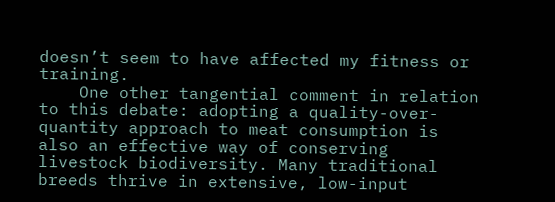doesn’t seem to have affected my fitness or training.
    One other tangential comment in relation to this debate: adopting a quality-over-quantity approach to meat consumption is also an effective way of conserving livestock biodiversity. Many traditional breeds thrive in extensive, low-input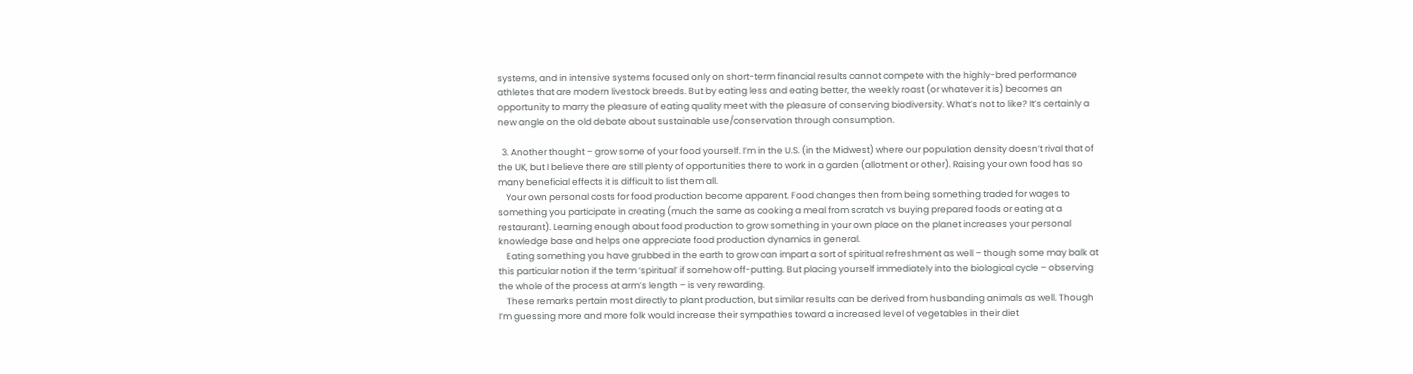systems, and in intensive systems focused only on short-term financial results cannot compete with the highly-bred performance athletes that are modern livestock breeds. But by eating less and eating better, the weekly roast (or whatever it is) becomes an opportunity to marry the pleasure of eating quality meet with the pleasure of conserving biodiversity. What’s not to like? It’s certainly a new angle on the old debate about sustainable use/conservation through consumption.

  3. Another thought – grow some of your food yourself. I’m in the U.S. (in the Midwest) where our population density doesn’t rival that of the UK, but I believe there are still plenty of opportunities there to work in a garden (allotment or other). Raising your own food has so many beneficial effects it is difficult to list them all.
    Your own personal costs for food production become apparent. Food changes then from being something traded for wages to something you participate in creating (much the same as cooking a meal from scratch vs buying prepared foods or eating at a restaurant). Learning enough about food production to grow something in your own place on the planet increases your personal knowledge base and helps one appreciate food production dynamics in general.
    Eating something you have grubbed in the earth to grow can impart a sort of spiritual refreshment as well – though some may balk at this particular notion if the term ‘spiritual’ if somehow off-putting. But placing yourself immediately into the biological cycle – observing the whole of the process at arm’s length – is very rewarding.
    These remarks pertain most directly to plant production, but similar results can be derived from husbanding animals as well. Though I’m guessing more and more folk would increase their sympathies toward a increased level of vegetables in their diet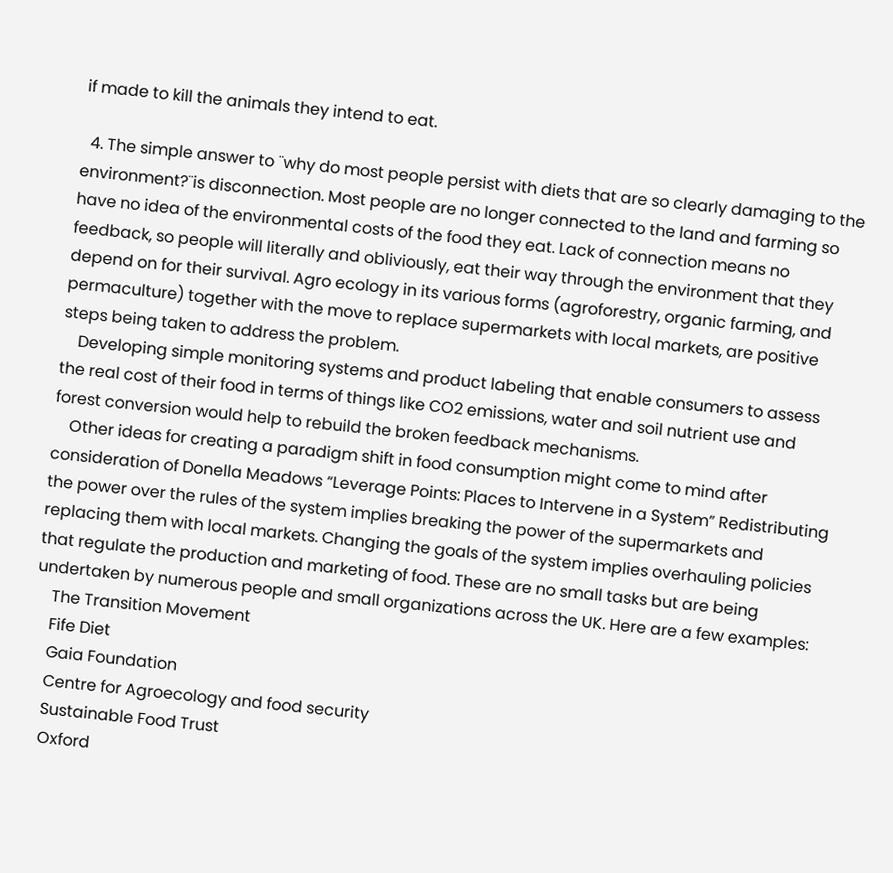if made to kill the animals they intend to eat.

  4. The simple answer to ¨why do most people persist with diets that are so clearly damaging to the environment?¨is disconnection. Most people are no longer connected to the land and farming so have no idea of the environmental costs of the food they eat. Lack of connection means no feedback, so people will literally and obliviously, eat their way through the environment that they depend on for their survival. Agro ecology in its various forms (agroforestry, organic farming, and permaculture) together with the move to replace supermarkets with local markets, are positive steps being taken to address the problem.
    Developing simple monitoring systems and product labeling that enable consumers to assess the real cost of their food in terms of things like CO2 emissions, water and soil nutrient use and forest conversion would help to rebuild the broken feedback mechanisms.
    Other ideas for creating a paradigm shift in food consumption might come to mind after consideration of Donella Meadows “Leverage Points: Places to Intervene in a System” Redistributing the power over the rules of the system implies breaking the power of the supermarkets and replacing them with local markets. Changing the goals of the system implies overhauling policies that regulate the production and marketing of food. These are no small tasks but are being undertaken by numerous people and small organizations across the UK. Here are a few examples:
    The Transition Movement
    Fife Diet
    Gaia Foundation
    Centre for Agroecology and food security
    Sustainable Food Trust
    Oxford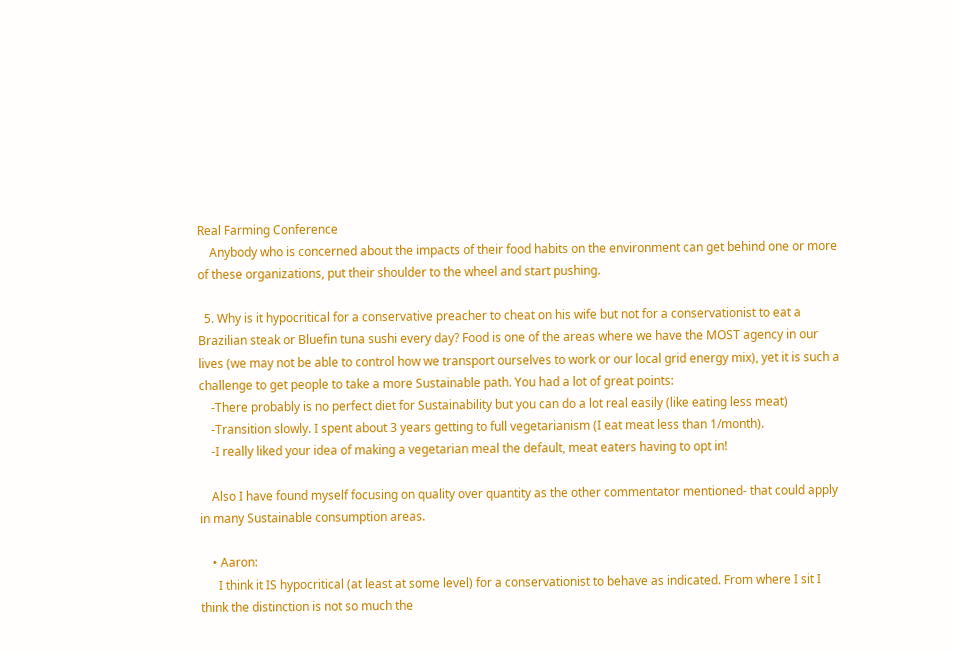Real Farming Conference
    Anybody who is concerned about the impacts of their food habits on the environment can get behind one or more of these organizations, put their shoulder to the wheel and start pushing.

  5. Why is it hypocritical for a conservative preacher to cheat on his wife but not for a conservationist to eat a Brazilian steak or Bluefin tuna sushi every day? Food is one of the areas where we have the MOST agency in our lives (we may not be able to control how we transport ourselves to work or our local grid energy mix), yet it is such a challenge to get people to take a more Sustainable path. You had a lot of great points:
    -There probably is no perfect diet for Sustainability but you can do a lot real easily (like eating less meat)
    -Transition slowly. I spent about 3 years getting to full vegetarianism (I eat meat less than 1/month).
    -I really liked your idea of making a vegetarian meal the default, meat eaters having to opt in!

    Also I have found myself focusing on quality over quantity as the other commentator mentioned- that could apply in many Sustainable consumption areas.

    • Aaron:
      I think it IS hypocritical (at least at some level) for a conservationist to behave as indicated. From where I sit I think the distinction is not so much the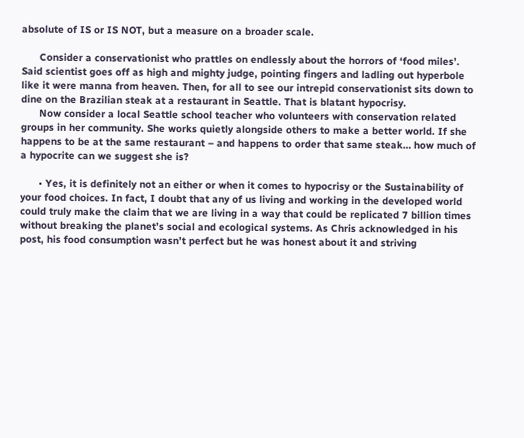absolute of IS or IS NOT, but a measure on a broader scale.

      Consider a conservationist who prattles on endlessly about the horrors of ‘food miles’. Said scientist goes off as high and mighty judge, pointing fingers and ladling out hyperbole like it were manna from heaven. Then, for all to see our intrepid conservationist sits down to dine on the Brazilian steak at a restaurant in Seattle. That is blatant hypocrisy.
      Now consider a local Seattle school teacher who volunteers with conservation related groups in her community. She works quietly alongside others to make a better world. If she happens to be at the same restaurant – and happens to order that same steak… how much of a hypocrite can we suggest she is?

      • Yes, it is definitely not an either or when it comes to hypocrisy or the Sustainability of your food choices. In fact, I doubt that any of us living and working in the developed world could truly make the claim that we are living in a way that could be replicated 7 billion times without breaking the planet’s social and ecological systems. As Chris acknowledged in his post, his food consumption wasn’t perfect but he was honest about it and striving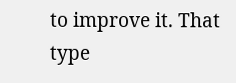to improve it. That type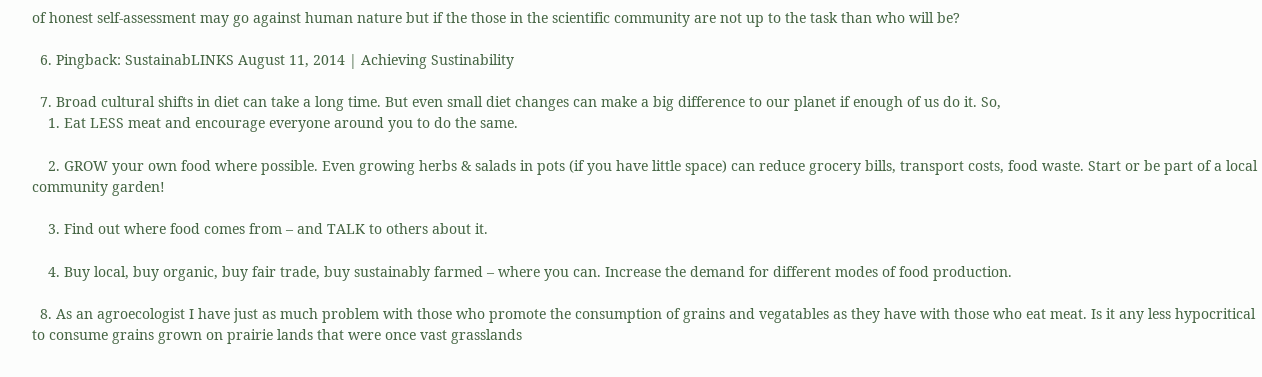of honest self-assessment may go against human nature but if the those in the scientific community are not up to the task than who will be?

  6. Pingback: SustainabLINKS August 11, 2014 | Achieving Sustinability

  7. Broad cultural shifts in diet can take a long time. But even small diet changes can make a big difference to our planet if enough of us do it. So,
    1. Eat LESS meat and encourage everyone around you to do the same.

    2. GROW your own food where possible. Even growing herbs & salads in pots (if you have little space) can reduce grocery bills, transport costs, food waste. Start or be part of a local community garden!

    3. Find out where food comes from – and TALK to others about it.

    4. Buy local, buy organic, buy fair trade, buy sustainably farmed – where you can. Increase the demand for different modes of food production.

  8. As an agroecologist I have just as much problem with those who promote the consumption of grains and vegatables as they have with those who eat meat. Is it any less hypocritical to consume grains grown on prairie lands that were once vast grasslands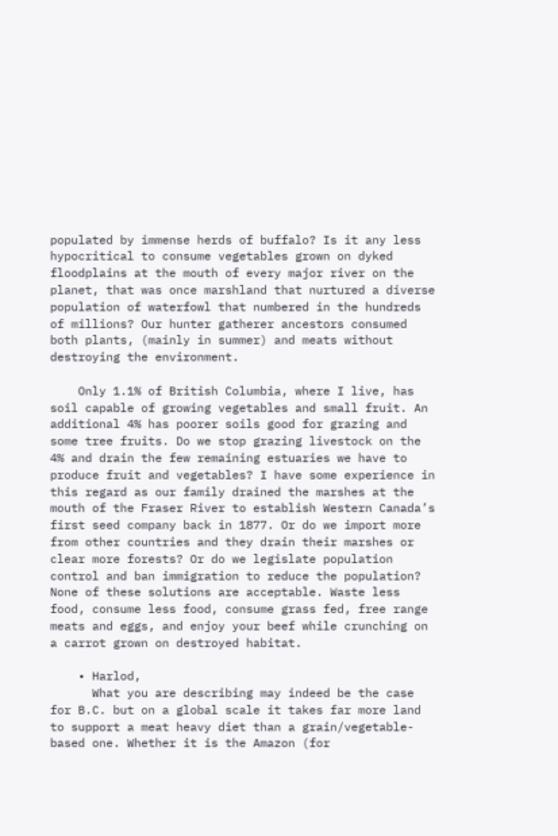populated by immense herds of buffalo? Is it any less hypocritical to consume vegetables grown on dyked floodplains at the mouth of every major river on the planet, that was once marshland that nurtured a diverse population of waterfowl that numbered in the hundreds of millions? Our hunter gatherer ancestors consumed both plants, (mainly in summer) and meats without destroying the environment.

    Only 1.1% of British Columbia, where I live, has soil capable of growing vegetables and small fruit. An additional 4% has poorer soils good for grazing and some tree fruits. Do we stop grazing livestock on the 4% and drain the few remaining estuaries we have to produce fruit and vegetables? I have some experience in this regard as our family drained the marshes at the mouth of the Fraser River to establish Western Canada’s first seed company back in 1877. Or do we import more from other countries and they drain their marshes or clear more forests? Or do we legislate population control and ban immigration to reduce the population? None of these solutions are acceptable. Waste less food, consume less food, consume grass fed, free range meats and eggs, and enjoy your beef while crunching on a carrot grown on destroyed habitat.

    • Harlod,
      What you are describing may indeed be the case for B.C. but on a global scale it takes far more land to support a meat heavy diet than a grain/vegetable-based one. Whether it is the Amazon (for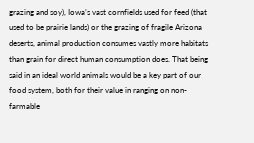grazing and soy), Iowa’s vast cornfields used for feed (that used to be prairie lands) or the grazing of fragile Arizona deserts, animal production consumes vastly more habitats than grain for direct human consumption does. That being said in an ideal world animals would be a key part of our food system, both for their value in ranging on non-farmable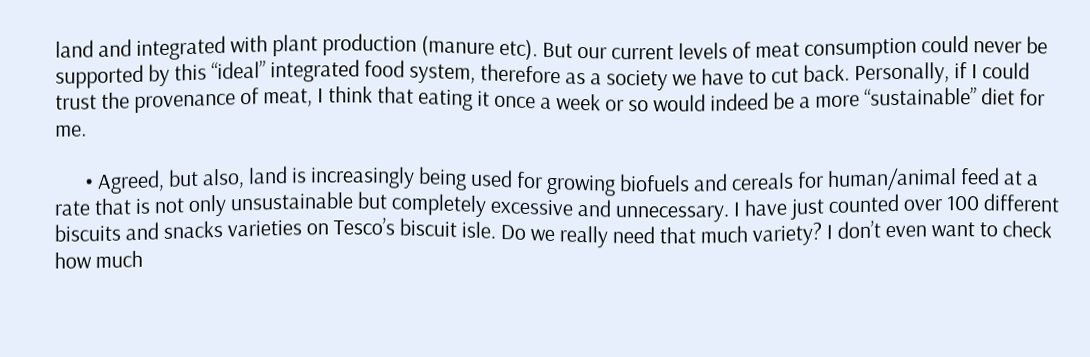land and integrated with plant production (manure etc). But our current levels of meat consumption could never be supported by this “ideal” integrated food system, therefore as a society we have to cut back. Personally, if I could trust the provenance of meat, I think that eating it once a week or so would indeed be a more “sustainable” diet for me.

      • Agreed, but also, land is increasingly being used for growing biofuels and cereals for human/animal feed at a rate that is not only unsustainable but completely excessive and unnecessary. I have just counted over 100 different biscuits and snacks varieties on Tesco’s biscuit isle. Do we really need that much variety? I don’t even want to check how much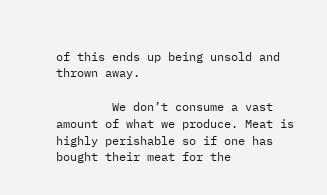of this ends up being unsold and thrown away.

        We don’t consume a vast amount of what we produce. Meat is highly perishable so if one has bought their meat for the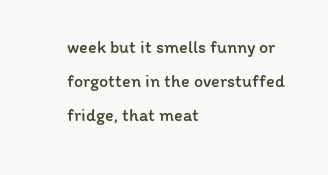week but it smells funny or forgotten in the overstuffed fridge, that meat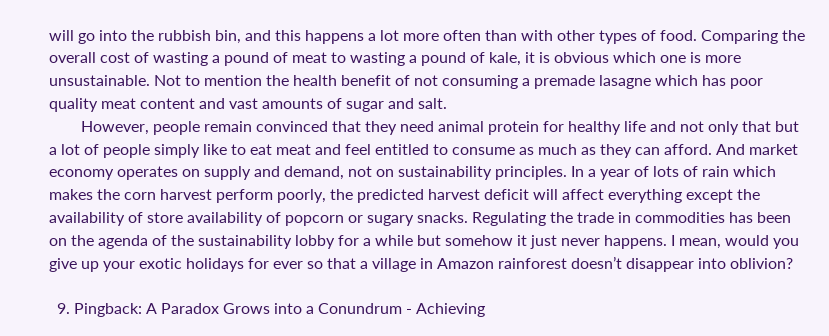will go into the rubbish bin, and this happens a lot more often than with other types of food. Comparing the overall cost of wasting a pound of meat to wasting a pound of kale, it is obvious which one is more unsustainable. Not to mention the health benefit of not consuming a premade lasagne which has poor quality meat content and vast amounts of sugar and salt.
        However, people remain convinced that they need animal protein for healthy life and not only that but a lot of people simply like to eat meat and feel entitled to consume as much as they can afford. And market economy operates on supply and demand, not on sustainability principles. In a year of lots of rain which makes the corn harvest perform poorly, the predicted harvest deficit will affect everything except the availability of store availability of popcorn or sugary snacks. Regulating the trade in commodities has been on the agenda of the sustainability lobby for a while but somehow it just never happens. I mean, would you give up your exotic holidays for ever so that a village in Amazon rainforest doesn’t disappear into oblivion?

  9. Pingback: A Paradox Grows into a Conundrum - Achieving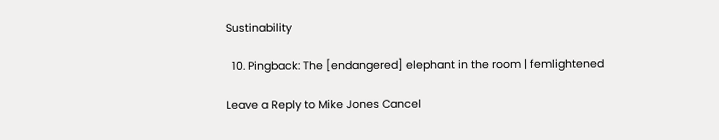Sustinability

  10. Pingback: The [endangered] elephant in the room | femlightened

Leave a Reply to Mike Jones Cancel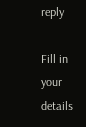reply

Fill in your details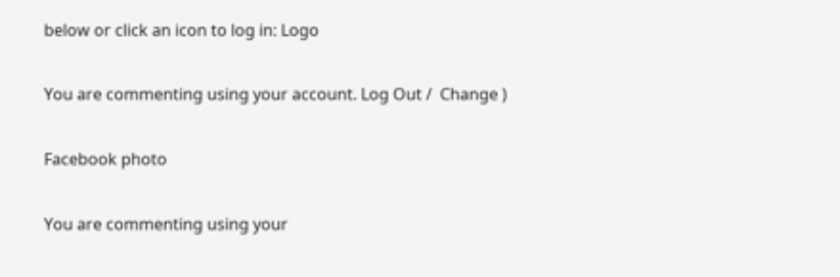below or click an icon to log in: Logo

You are commenting using your account. Log Out /  Change )

Facebook photo

You are commenting using your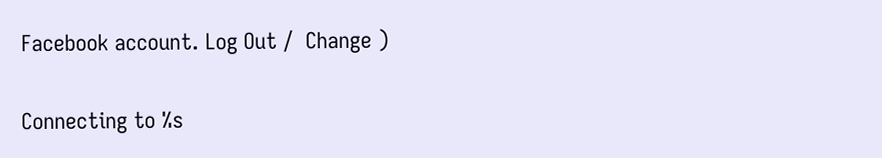Facebook account. Log Out /  Change )

Connecting to %s